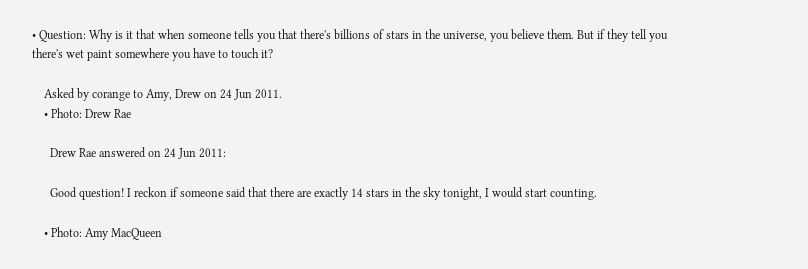• Question: Why is it that when someone tells you that there's billions of stars in the universe, you believe them. But if they tell you there's wet paint somewhere you have to touch it?

    Asked by corange to Amy, Drew on 24 Jun 2011.
    • Photo: Drew Rae

      Drew Rae answered on 24 Jun 2011:

      Good question! I reckon if someone said that there are exactly 14 stars in the sky tonight, I would start counting.

    • Photo: Amy MacQueen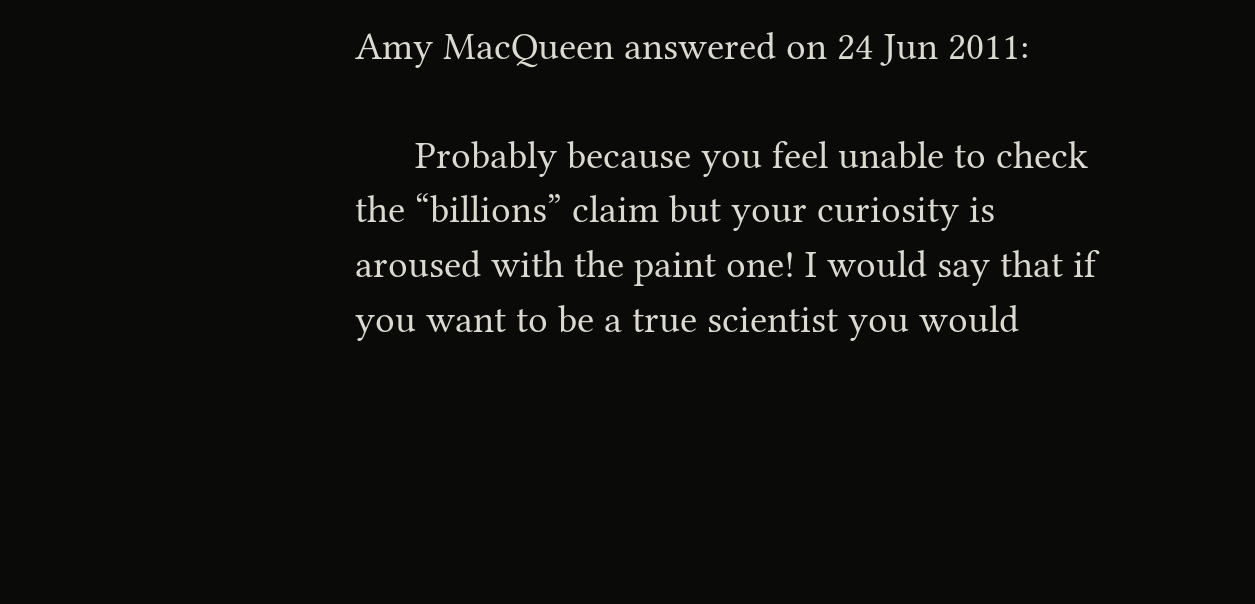Amy MacQueen answered on 24 Jun 2011:

      Probably because you feel unable to check the “billions” claim but your curiosity is aroused with the paint one! I would say that if you want to be a true scientist you would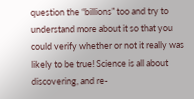question the “billions” too and try to understand more about it so that you could verify whether or not it really was likely to be true! Science is all about discovering, and re-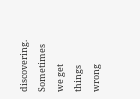discovering. Sometimes we get things wrong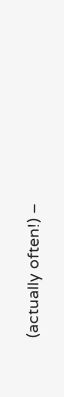(actually often!) –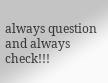always question and always check!!!